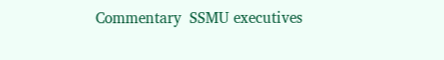Commentary  SSMU executives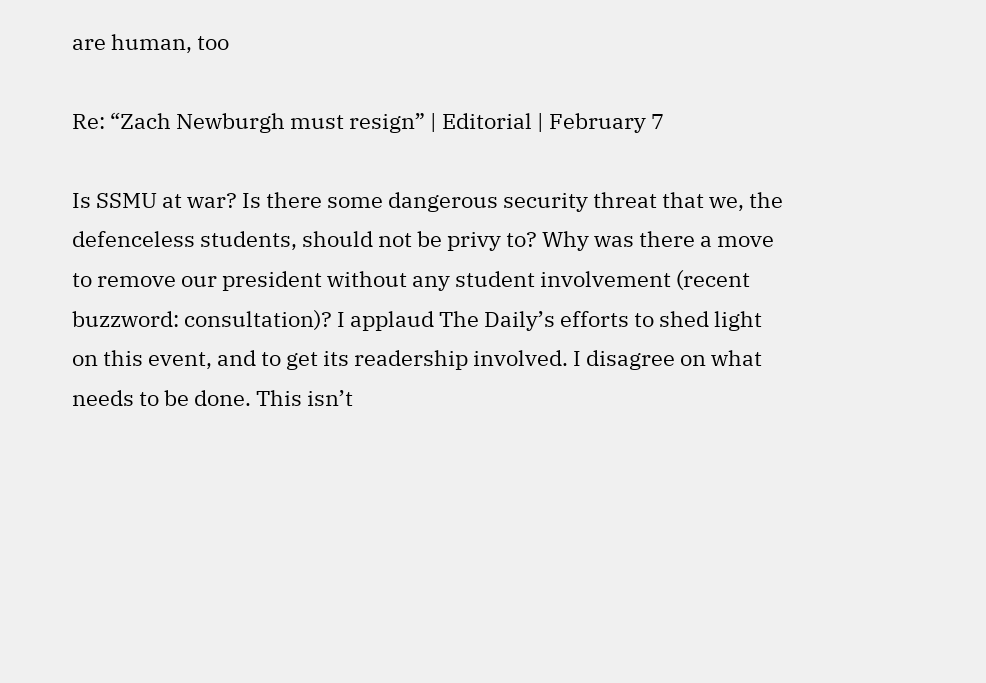are human, too

Re: “Zach Newburgh must resign” | Editorial | February 7

Is SSMU at war? Is there some dangerous security threat that we, the defenceless students, should not be privy to? Why was there a move to remove our president without any student involvement (recent buzzword: consultation)? I applaud The Daily’s efforts to shed light on this event, and to get its readership involved. I disagree on what needs to be done. This isn’t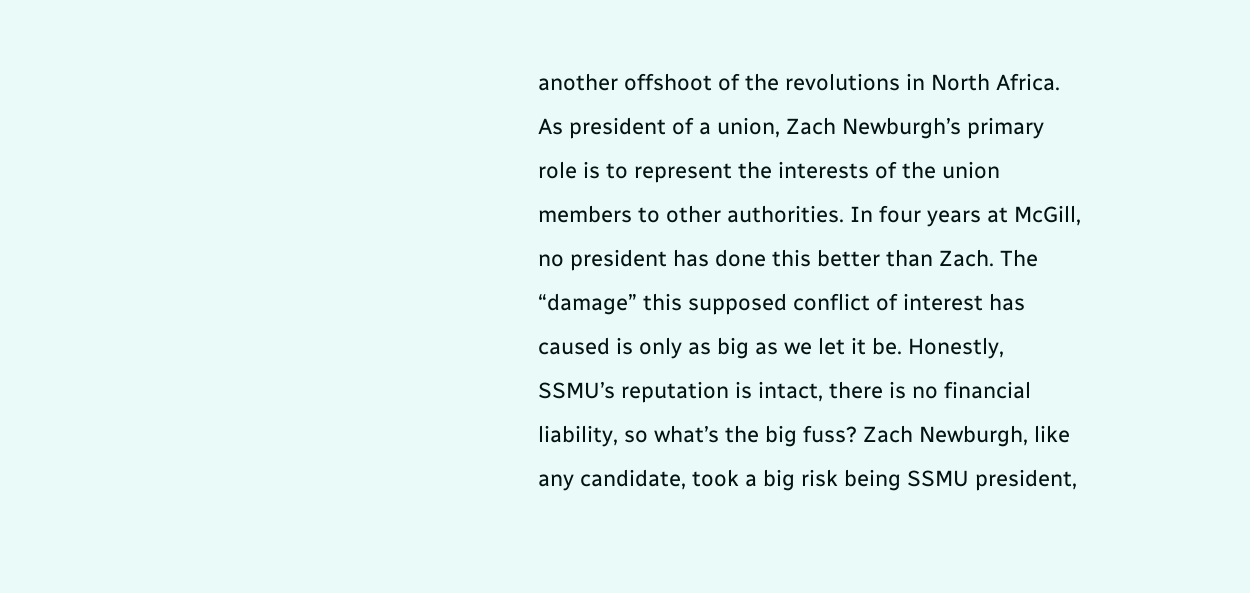another offshoot of the revolutions in North Africa. As president of a union, Zach Newburgh’s primary role is to represent the interests of the union members to other authorities. In four years at McGill, no president has done this better than Zach. The “damage” this supposed conflict of interest has caused is only as big as we let it be. Honestly, SSMU’s reputation is intact, there is no financial liability, so what’s the big fuss? Zach Newburgh, like any candidate, took a big risk being SSMU president,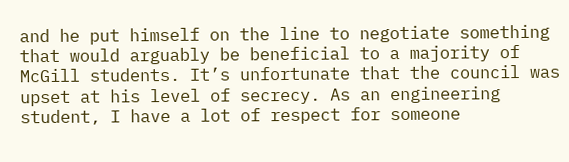and he put himself on the line to negotiate something that would arguably be beneficial to a majority of McGill students. It’s unfortunate that the council was upset at his level of secrecy. As an engineering student, I have a lot of respect for someone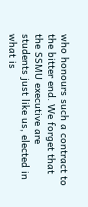who honours such a contract to the bitter end. We forget that the SSMU executive are students just like us, elected in what is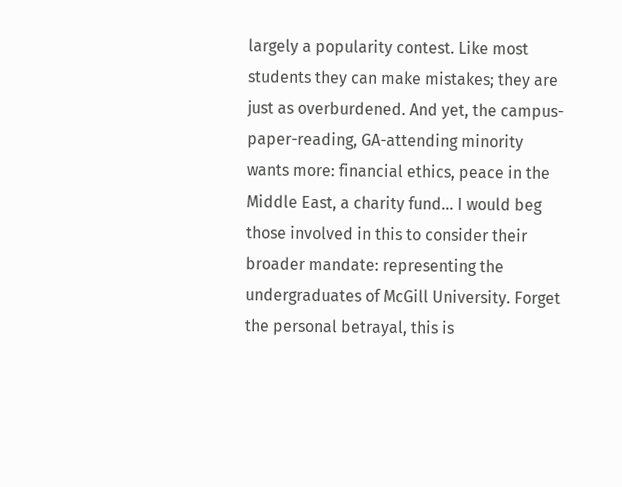largely a popularity contest. Like most students they can make mistakes; they are just as overburdened. And yet, the campus-paper-reading, GA-attending minority wants more: financial ethics, peace in the Middle East, a charity fund… I would beg those involved in this to consider their broader mandate: representing the undergraduates of McGill University. Forget the personal betrayal, this is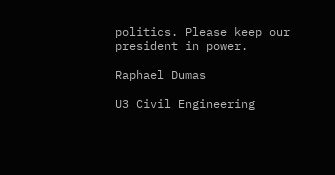politics. Please keep our president in power.

Raphael Dumas

U3 Civil Engineering